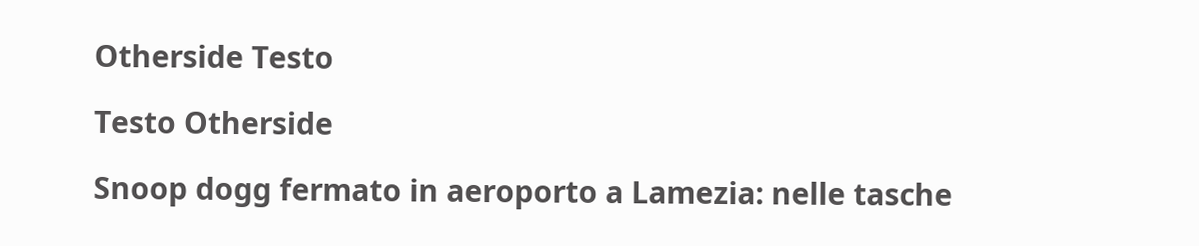Otherside Testo

Testo Otherside

Snoop dogg fermato in aeroporto a Lamezia: nelle tasche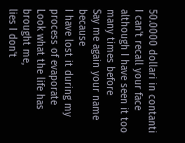50.0000 dollari in contanti
I can't recall your face
although I have seen it too many times before
Say me again your name because
I have lost it during my process of evaporate
Look what the life has brought me,
lies I don't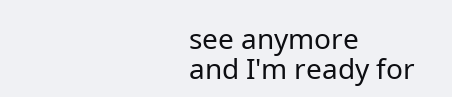see anymore
and I'm ready for